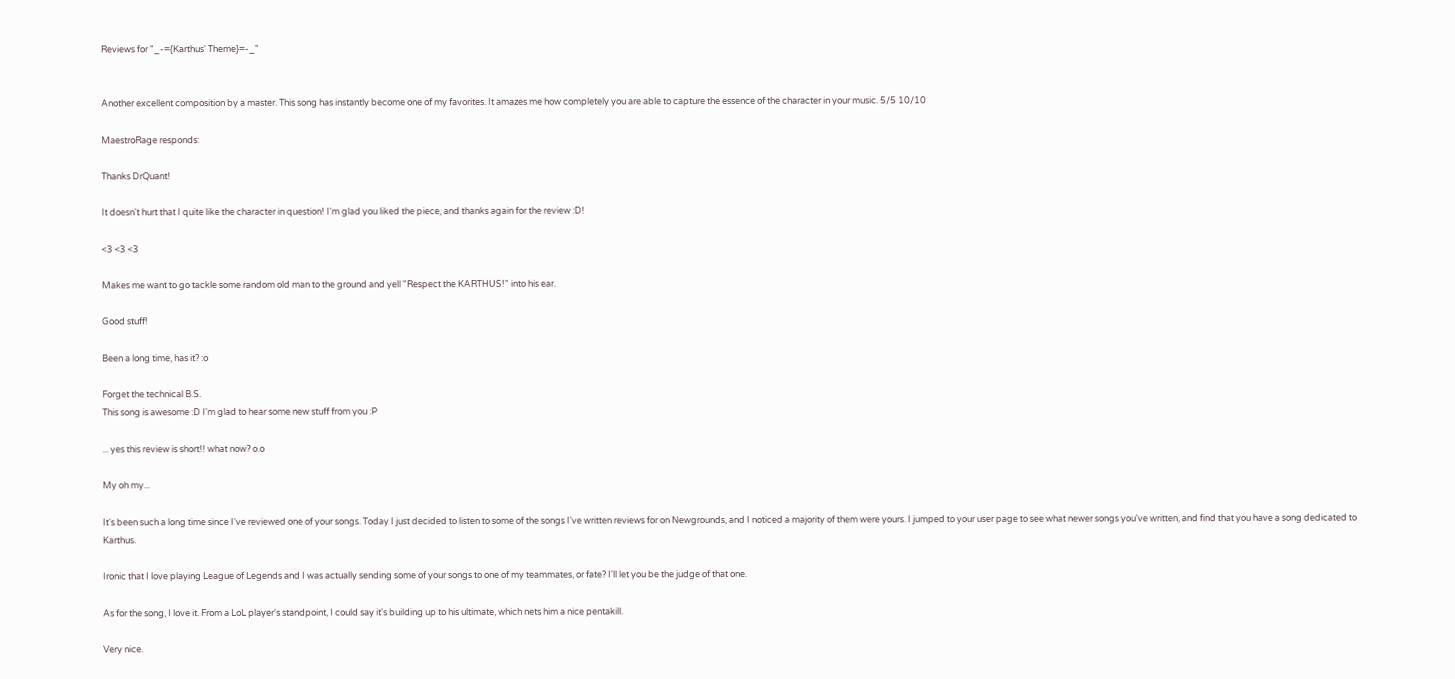Reviews for "_-={Karthus' Theme}=-_"


Another excellent composition by a master. This song has instantly become one of my favorites. It amazes me how completely you are able to capture the essence of the character in your music. 5/5 10/10

MaestroRage responds:

Thanks DrQuant!

It doesn't hurt that I quite like the character in question! I'm glad you liked the piece, and thanks again for the review :D!

<3 <3 <3

Makes me want to go tackle some random old man to the ground and yell "Respect the KARTHUS!" into his ear.

Good stuff!

Been a long time, has it? :o

Forget the technical B.S.
This song is awesome :D I'm glad to hear some new stuff from you :P

... yes this review is short!! what now? o.o

My oh my...

It's been such a long time since I've reviewed one of your songs. Today I just decided to listen to some of the songs I've written reviews for on Newgrounds, and I noticed a majority of them were yours. I jumped to your user page to see what newer songs you've written, and find that you have a song dedicated to Karthus.

Ironic that I love playing League of Legends and I was actually sending some of your songs to one of my teammates, or fate? I'll let you be the judge of that one.

As for the song, I love it. From a LoL player's standpoint, I could say it's building up to his ultimate, which nets him a nice pentakill.

Very nice.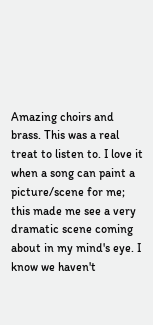Amazing choirs and brass. This was a real treat to listen to. I love it when a song can paint a picture/scene for me; this made me see a very dramatic scene coming about in my mind's eye. I know we haven't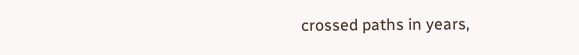crossed paths in years,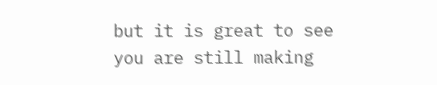but it is great to see you are still making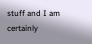stuff and I am certainly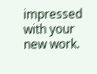impressed with your new work.